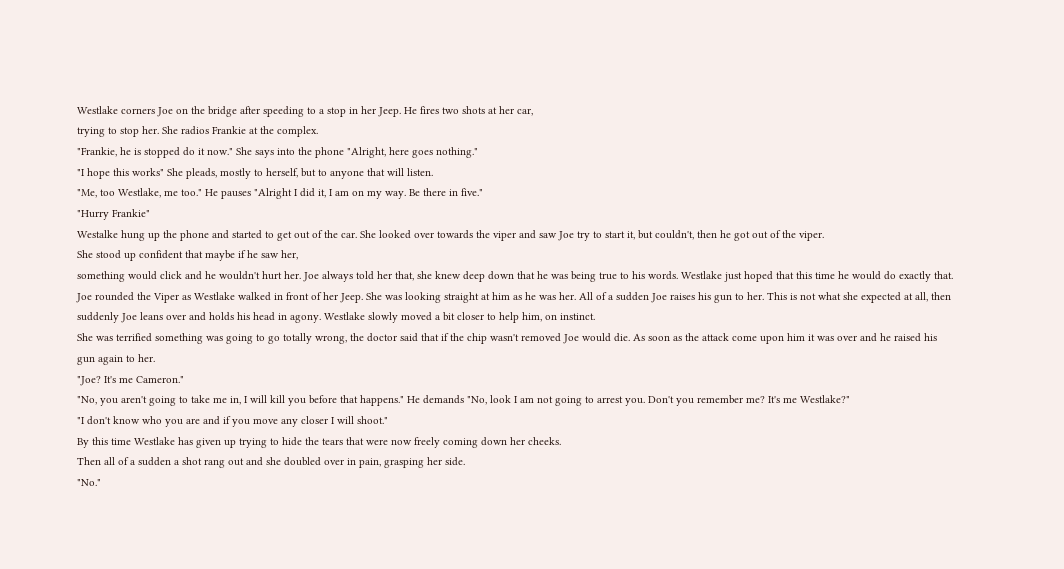Westlake corners Joe on the bridge after speeding to a stop in her Jeep. He fires two shots at her car,
trying to stop her. She radios Frankie at the complex.
"Frankie, he is stopped do it now." She says into the phone "Alright, here goes nothing."
"I hope this works" She pleads, mostly to herself, but to anyone that will listen.
"Me, too Westlake, me too." He pauses "Alright I did it, I am on my way. Be there in five."
"Hurry Frankie"
Westalke hung up the phone and started to get out of the car. She looked over towards the viper and saw Joe try to start it, but couldn't, then he got out of the viper.
She stood up confident that maybe if he saw her,
something would click and he wouldn't hurt her. Joe always told her that, she knew deep down that he was being true to his words. Westlake just hoped that this time he would do exactly that.
Joe rounded the Viper as Westlake walked in front of her Jeep. She was looking straight at him as he was her. All of a sudden Joe raises his gun to her. This is not what she expected at all, then suddenly Joe leans over and holds his head in agony. Westlake slowly moved a bit closer to help him, on instinct.
She was terrified something was going to go totally wrong, the doctor said that if the chip wasn't removed Joe would die. As soon as the attack come upon him it was over and he raised his gun again to her.
"Joe? It's me Cameron."
"No, you aren't going to take me in, I will kill you before that happens." He demands "No, look I am not going to arrest you. Don't you remember me? It's me Westlake?"
"I don't know who you are and if you move any closer I will shoot."
By this time Westlake has given up trying to hide the tears that were now freely coming down her cheeks.
Then all of a sudden a shot rang out and she doubled over in pain, grasping her side.
"No."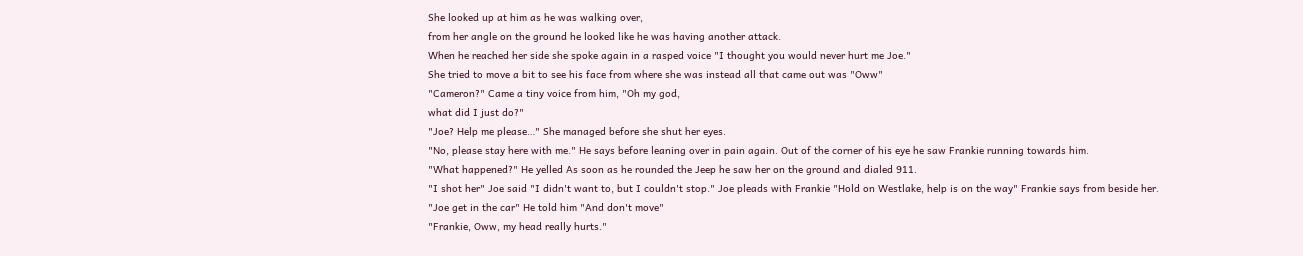She looked up at him as he was walking over,
from her angle on the ground he looked like he was having another attack.
When he reached her side she spoke again in a rasped voice "I thought you would never hurt me Joe."
She tried to move a bit to see his face from where she was instead all that came out was "Oww"
"Cameron?" Came a tiny voice from him, "Oh my god,
what did I just do?"
"Joe? Help me please…" She managed before she shut her eyes.
"No, please stay here with me." He says before leaning over in pain again. Out of the corner of his eye he saw Frankie running towards him.
"What happened?" He yelled As soon as he rounded the Jeep he saw her on the ground and dialed 911.
"I shot her" Joe said "I didn't want to, but I couldn't stop." Joe pleads with Frankie "Hold on Westlake, help is on the way" Frankie says from beside her.
"Joe get in the car" He told him "And don't move"
"Frankie, Oww, my head really hurts."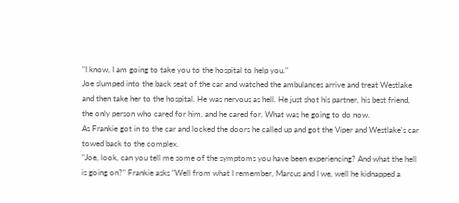"I know, I am going to take you to the hospital to help you."
Joe slumped into the back seat of the car and watched the ambulances arrive and treat Westlake and then take her to the hospital. He was nervous as hell. He just shot his partner, his best friend, the only person who cared for him, and he cared for. What was he going to do now.
As Frankie got in to the car and locked the doors he called up and got the Viper and Westlake's car towed back to the complex.
"Joe, look, can you tell me some of the symptoms you have been experiencing? And what the hell is going on?" Frankie asks "Well from what I remember, Marcus and I we, well he kidnapped a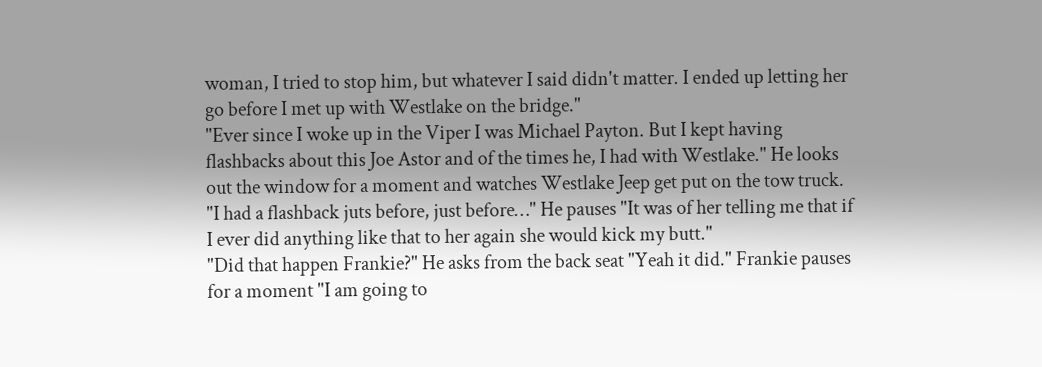woman, I tried to stop him, but whatever I said didn't matter. I ended up letting her go before I met up with Westlake on the bridge."
"Ever since I woke up in the Viper I was Michael Payton. But I kept having flashbacks about this Joe Astor and of the times he, I had with Westlake." He looks out the window for a moment and watches Westlake Jeep get put on the tow truck.
"I had a flashback juts before, just before…" He pauses "It was of her telling me that if I ever did anything like that to her again she would kick my butt."
"Did that happen Frankie?" He asks from the back seat "Yeah it did." Frankie pauses for a moment "I am going to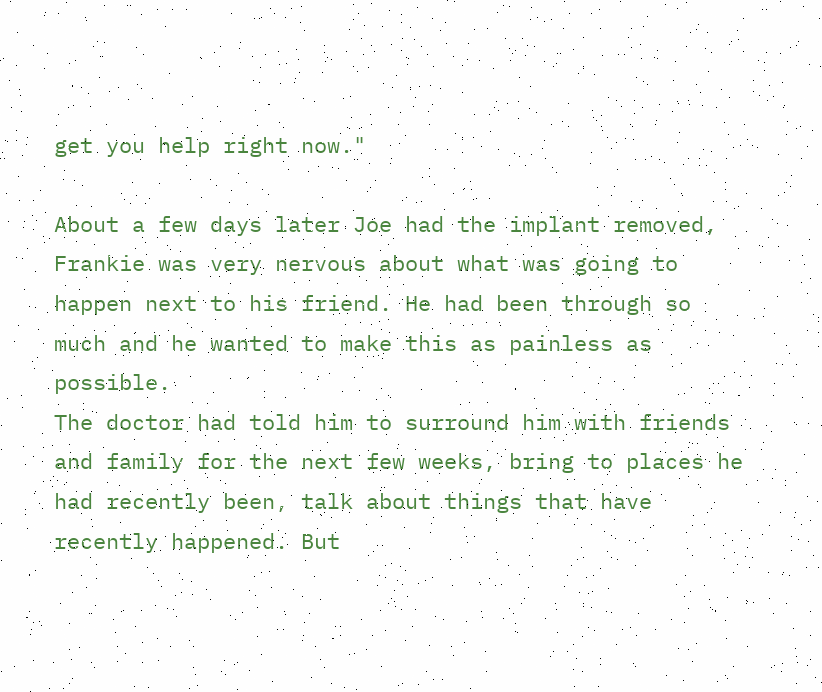get you help right now."

About a few days later Joe had the implant removed,
Frankie was very nervous about what was going to happen next to his friend. He had been through so much and he wanted to make this as painless as possible.
The doctor had told him to surround him with friends and family for the next few weeks, bring to places he had recently been, talk about things that have recently happened. But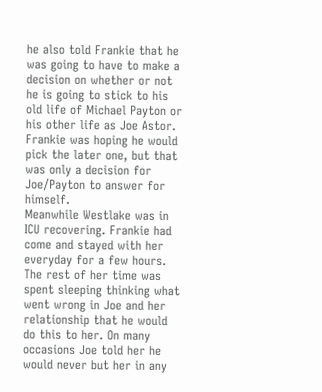he also told Frankie that he was going to have to make a decision on whether or not he is going to stick to his old life of Michael Payton or his other life as Joe Astor. Frankie was hoping he would pick the later one, but that was only a decision for Joe/Payton to answer for himself.
Meanwhile Westlake was in ICU recovering. Frankie had come and stayed with her everyday for a few hours. The rest of her time was spent sleeping thinking what went wrong in Joe and her relationship that he would do this to her. On many occasions Joe told her he would never but her in any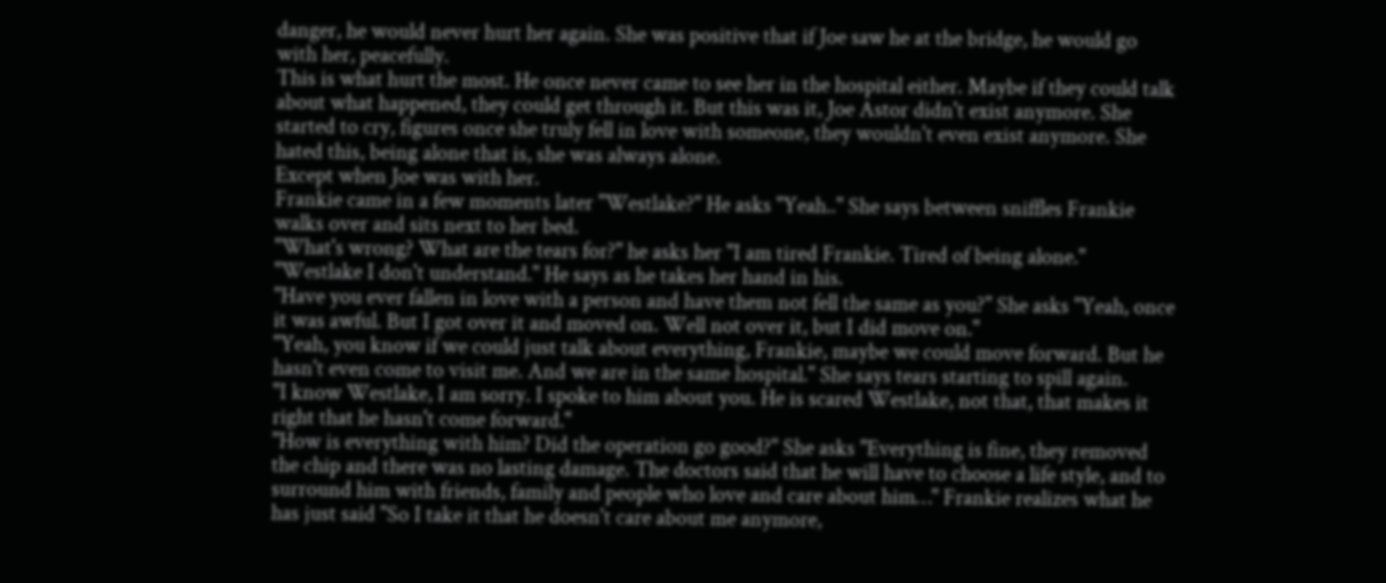danger, he would never hurt her again. She was positive that if Joe saw he at the bridge, he would go with her, peacefully.
This is what hurt the most. He once never came to see her in the hospital either. Maybe if they could talk about what happened, they could get through it. But this was it, Joe Astor didn't exist anymore. She started to cry, figures once she truly fell in love with someone, they wouldn't even exist anymore. She hated this, being alone that is, she was always alone.
Except when Joe was with her.
Frankie came in a few moments later "Westlake?" He asks "Yeah.." She says between sniffles Frankie walks over and sits next to her bed.
"What's wrong? What are the tears for?" he asks her "I am tired Frankie. Tired of being alone."
"Westlake I don't understand." He says as he takes her hand in his.
"Have you ever fallen in love with a person and have them not fell the same as you?" She asks "Yeah, once it was awful. But I got over it and moved on. Well not over it, but I did move on."
"Yeah, you know if we could just talk about everything, Frankie, maybe we could move forward. But he hasn't even come to visit me. And we are in the same hospital." She says tears starting to spill again.
"I know Westlake, I am sorry. I spoke to him about you. He is scared Westlake, not that, that makes it right that he hasn't come forward."
"How is everything with him? Did the operation go good?" She asks "Everything is fine, they removed the chip and there was no lasting damage. The doctors said that he will have to choose a life style, and to surround him with friends, family and people who love and care about him…" Frankie realizes what he has just said "So I take it that he doesn't care about me anymore,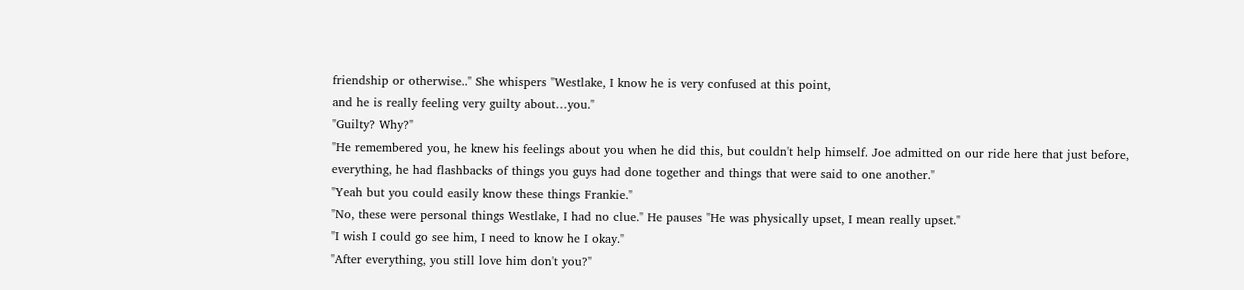friendship or otherwise.." She whispers "Westlake, I know he is very confused at this point,
and he is really feeling very guilty about…you."
"Guilty? Why?"
"He remembered you, he knew his feelings about you when he did this, but couldn't help himself. Joe admitted on our ride here that just before,
everything, he had flashbacks of things you guys had done together and things that were said to one another."
"Yeah but you could easily know these things Frankie."
"No, these were personal things Westlake, I had no clue." He pauses "He was physically upset, I mean really upset."
"I wish I could go see him, I need to know he I okay."
"After everything, you still love him don't you?"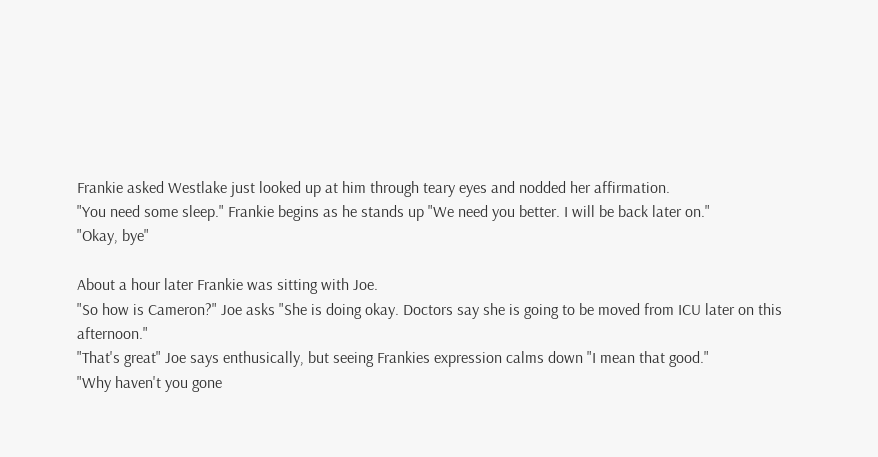Frankie asked Westlake just looked up at him through teary eyes and nodded her affirmation.
"You need some sleep." Frankie begins as he stands up "We need you better. I will be back later on."
"Okay, bye"

About a hour later Frankie was sitting with Joe.
"So how is Cameron?" Joe asks "She is doing okay. Doctors say she is going to be moved from ICU later on this afternoon."
"That's great" Joe says enthusically, but seeing Frankies expression calms down "I mean that good."
"Why haven't you gone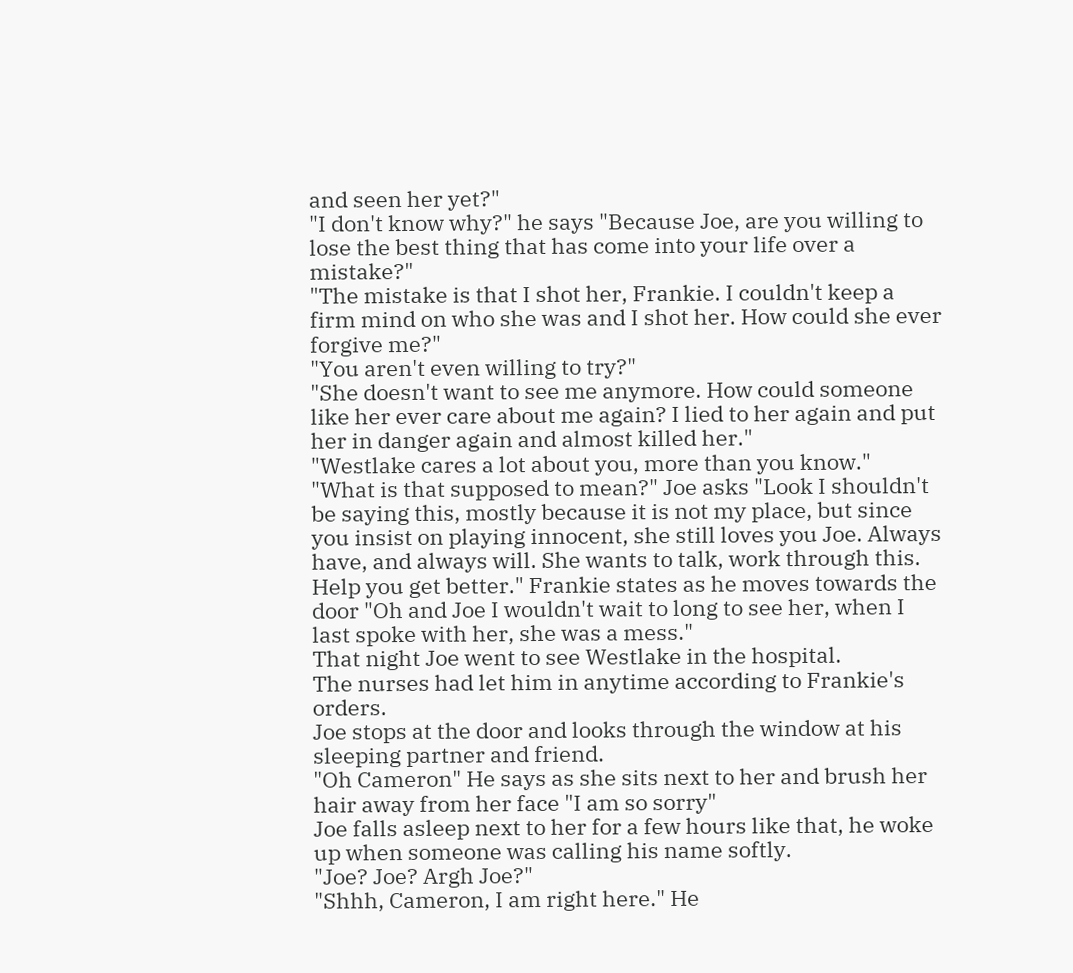and seen her yet?"
"I don't know why?" he says "Because Joe, are you willing to lose the best thing that has come into your life over a mistake?"
"The mistake is that I shot her, Frankie. I couldn't keep a firm mind on who she was and I shot her. How could she ever forgive me?"
"You aren't even willing to try?"
"She doesn't want to see me anymore. How could someone like her ever care about me again? I lied to her again and put her in danger again and almost killed her."
"Westlake cares a lot about you, more than you know."
"What is that supposed to mean?" Joe asks "Look I shouldn't be saying this, mostly because it is not my place, but since you insist on playing innocent, she still loves you Joe. Always have, and always will. She wants to talk, work through this.
Help you get better." Frankie states as he moves towards the door "Oh and Joe I wouldn't wait to long to see her, when I last spoke with her, she was a mess."
That night Joe went to see Westlake in the hospital.
The nurses had let him in anytime according to Frankie's orders.
Joe stops at the door and looks through the window at his sleeping partner and friend.
"Oh Cameron" He says as she sits next to her and brush her hair away from her face "I am so sorry"
Joe falls asleep next to her for a few hours like that, he woke up when someone was calling his name softly.
"Joe? Joe? Argh Joe?"
"Shhh, Cameron, I am right here." He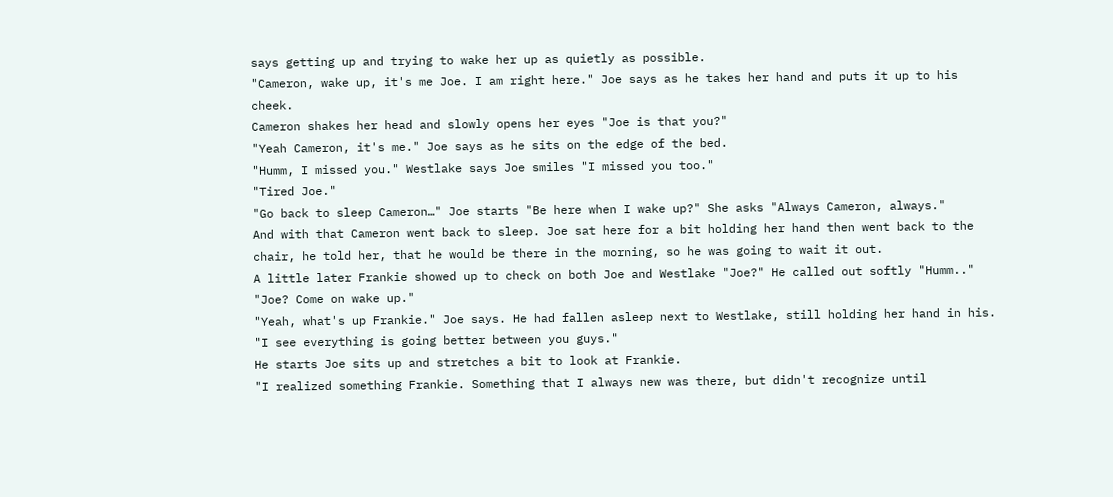says getting up and trying to wake her up as quietly as possible.
"Cameron, wake up, it's me Joe. I am right here." Joe says as he takes her hand and puts it up to his cheek.
Cameron shakes her head and slowly opens her eyes "Joe is that you?"
"Yeah Cameron, it's me." Joe says as he sits on the edge of the bed.
"Humm, I missed you." Westlake says Joe smiles "I missed you too."
"Tired Joe."
"Go back to sleep Cameron…" Joe starts "Be here when I wake up?" She asks "Always Cameron, always."
And with that Cameron went back to sleep. Joe sat here for a bit holding her hand then went back to the chair, he told her, that he would be there in the morning, so he was going to wait it out.
A little later Frankie showed up to check on both Joe and Westlake "Joe?" He called out softly "Humm.."
"Joe? Come on wake up."
"Yeah, what's up Frankie." Joe says. He had fallen asleep next to Westlake, still holding her hand in his.
"I see everything is going better between you guys."
He starts Joe sits up and stretches a bit to look at Frankie.
"I realized something Frankie. Something that I always new was there, but didn't recognize until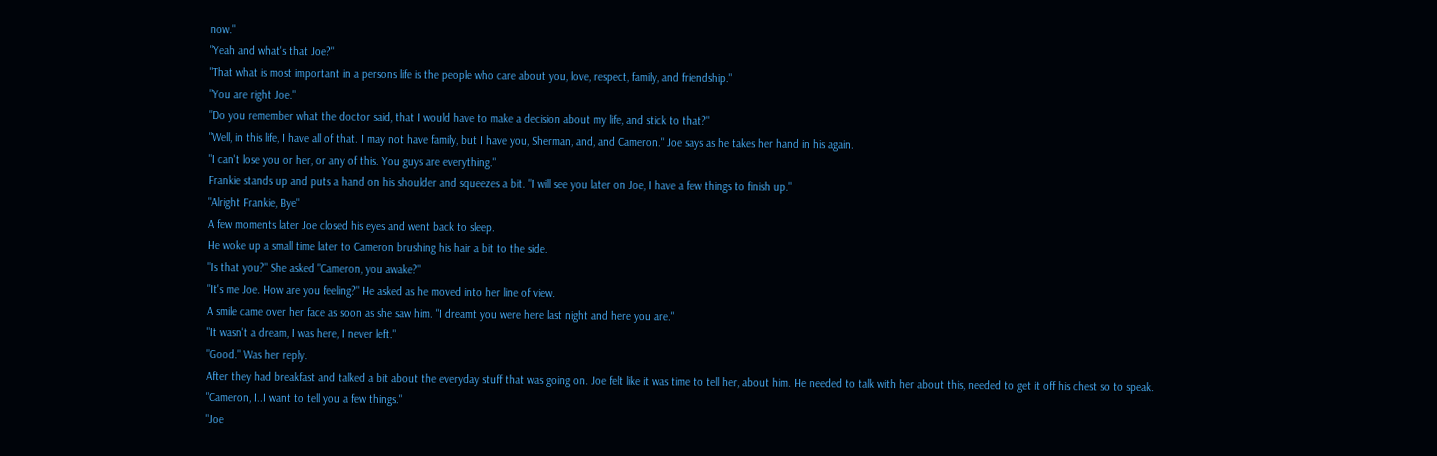now."
"Yeah and what's that Joe?"
"That what is most important in a persons life is the people who care about you, love, respect, family, and friendship."
"You are right Joe."
"Do you remember what the doctor said, that I would have to make a decision about my life, and stick to that?"
"Well, in this life, I have all of that. I may not have family, but I have you, Sherman, and, and Cameron." Joe says as he takes her hand in his again.
"I can't lose you or her, or any of this. You guys are everything."
Frankie stands up and puts a hand on his shoulder and squeezes a bit. "I will see you later on Joe, I have a few things to finish up."
"Alright Frankie, Bye"
A few moments later Joe closed his eyes and went back to sleep.
He woke up a small time later to Cameron brushing his hair a bit to the side.
"Is that you?" She asked "Cameron, you awake?"
"It's me Joe. How are you feeling?" He asked as he moved into her line of view.
A smile came over her face as soon as she saw him. "I dreamt you were here last night and here you are."
"It wasn't a dream, I was here, I never left."
"Good." Was her reply.
After they had breakfast and talked a bit about the everyday stuff that was going on. Joe felt like it was time to tell her, about him. He needed to talk with her about this, needed to get it off his chest so to speak.
"Cameron, I..I want to tell you a few things."
"Joe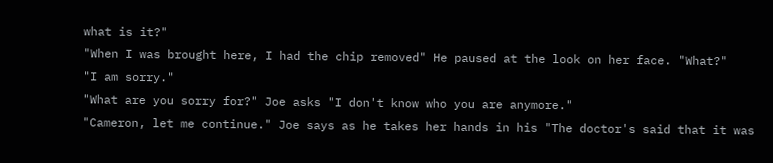what is it?"
"When I was brought here, I had the chip removed" He paused at the look on her face. "What?"
"I am sorry."
"What are you sorry for?" Joe asks "I don't know who you are anymore."
"Cameron, let me continue." Joe says as he takes her hands in his "The doctor's said that it was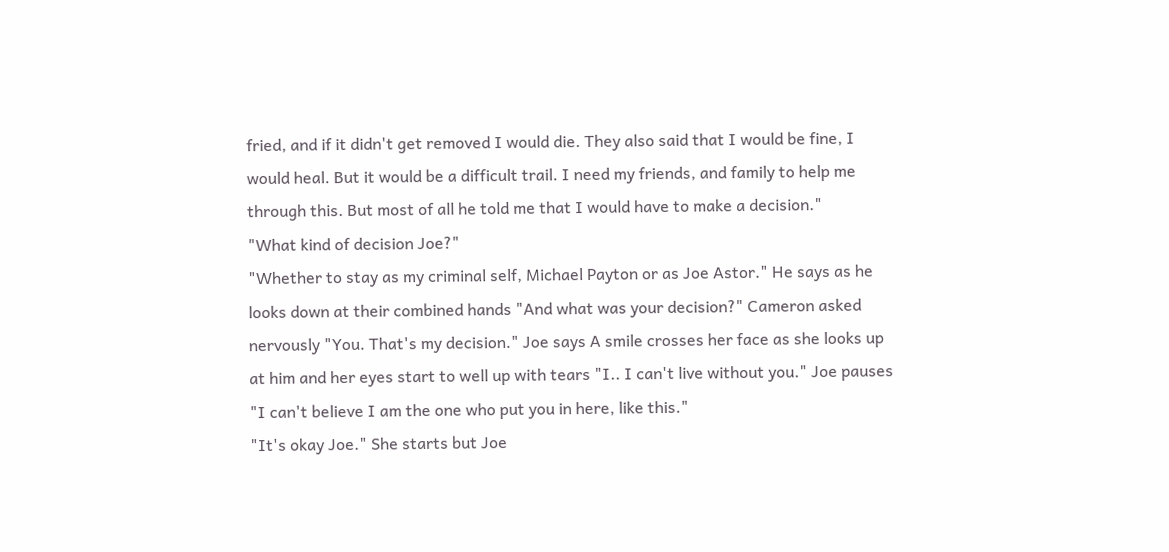fried, and if it didn't get removed I would die. They also said that I would be fine, I would heal. But it would be a difficult trail. I need my friends, and family to help me through this. But most of all he told me that I would have to make a decision."
"What kind of decision Joe?"
"Whether to stay as my criminal self, Michael Payton or as Joe Astor." He says as he looks down at their combined hands "And what was your decision?" Cameron asked nervously "You. That's my decision." Joe says A smile crosses her face as she looks up at him and her eyes start to well up with tears "I.. I can't live without you." Joe pauses "I can't believe I am the one who put you in here, like this."
"It's okay Joe." She starts but Joe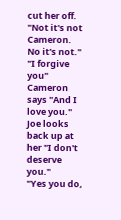cut her off.
"Not it's not Cameron. No it's not."
"I forgive you" Cameron says "And I love you."
Joe looks back up at her "I don't deserve you."
"Yes you do,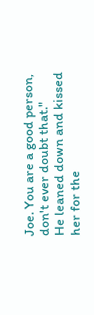Joe. You are a good person, don't ever doubt that."
He leaned down and kissed her for the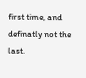first time, and definatly not the last.